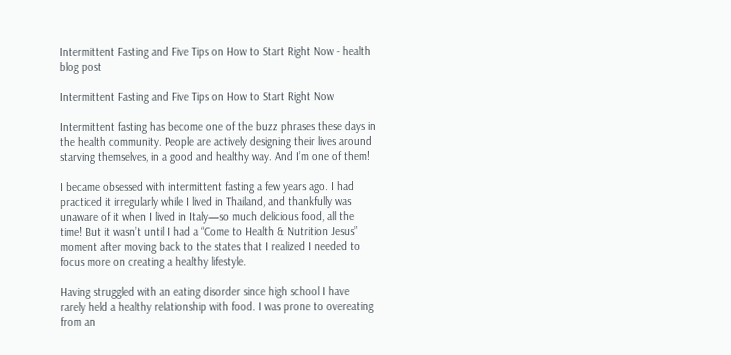Intermittent Fasting and Five Tips on How to Start Right Now - health blog post

Intermittent Fasting and Five Tips on How to Start Right Now

Intermittent fasting has become one of the buzz phrases these days in the health community. People are actively designing their lives around starving themselves, in a good and healthy way. And I’m one of them!

I became obsessed with intermittent fasting a few years ago. I had practiced it irregularly while I lived in Thailand, and thankfully was unaware of it when I lived in Italy—so much delicious food, all the time! But it wasn’t until I had a “Come to Health & Nutrition Jesus” moment after moving back to the states that I realized I needed to focus more on creating a healthy lifestyle.

Having struggled with an eating disorder since high school I have rarely held a healthy relationship with food. I was prone to overeating from an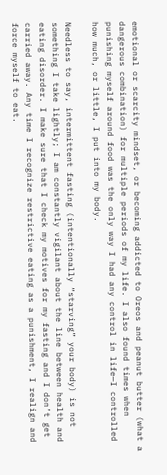emotional or scarcity mindset, or becoming addicted to Oreos and peanut butter (what a dangerous combination) for multiple periods of my life. I also found times when punishing myself around food was the only way I had any control in life—I controlled how much, or little, I put into my body.

Needless to say, intermittent fasting (intentionally “starving” your body) is not something I take lightly; I am constantly vigilant about the line between health and eating disorder. I make sure that I check my motives for my fasting and I don’t get carried away. Any time I recognize restrictive eating as a punishment, I realign and force myself to eat.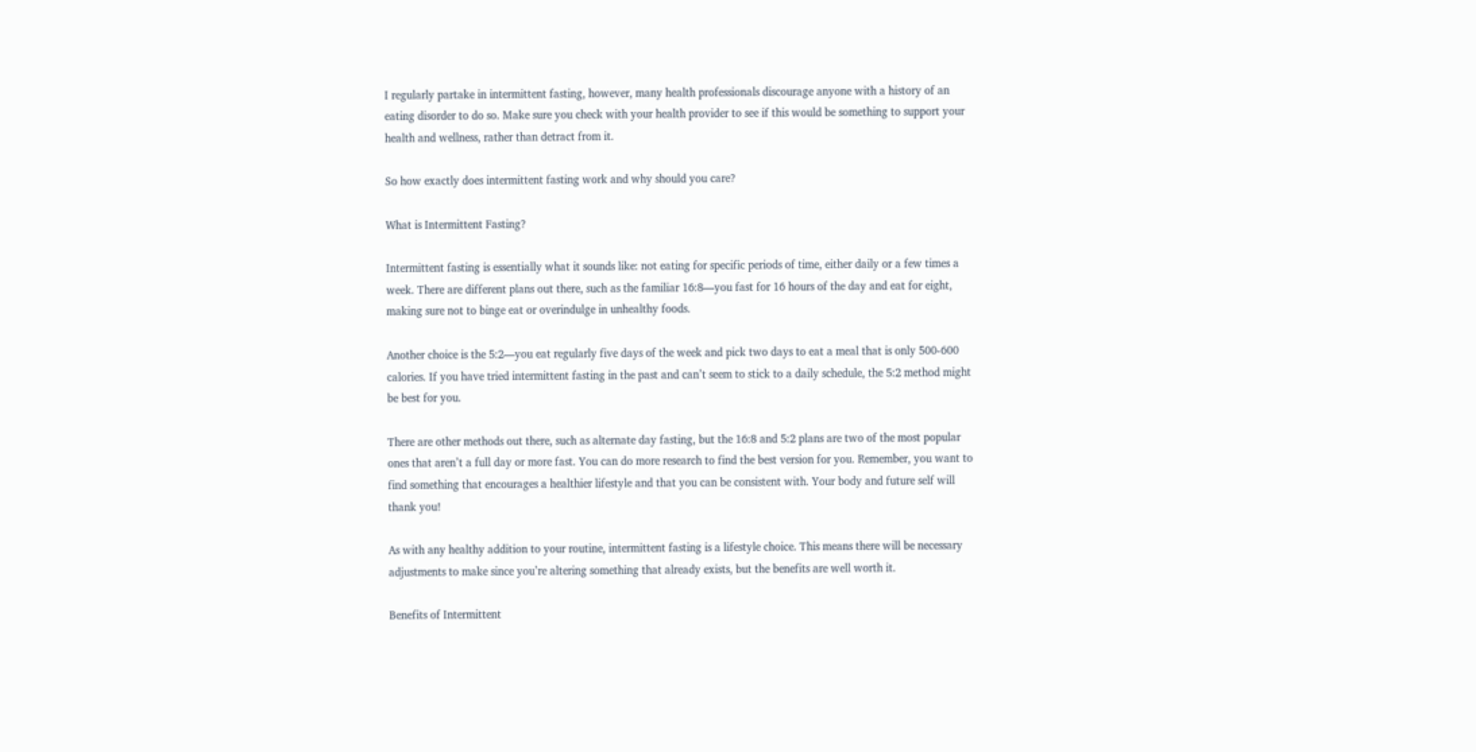I regularly partake in intermittent fasting, however, many health professionals discourage anyone with a history of an eating disorder to do so. Make sure you check with your health provider to see if this would be something to support your health and wellness, rather than detract from it.

So how exactly does intermittent fasting work and why should you care?

What is Intermittent Fasting?

Intermittent fasting is essentially what it sounds like: not eating for specific periods of time, either daily or a few times a week. There are different plans out there, such as the familiar 16:8—you fast for 16 hours of the day and eat for eight, making sure not to binge eat or overindulge in unhealthy foods.

Another choice is the 5:2—you eat regularly five days of the week and pick two days to eat a meal that is only 500-600 calories. If you have tried intermittent fasting in the past and can’t seem to stick to a daily schedule, the 5:2 method might be best for you.

There are other methods out there, such as alternate day fasting, but the 16:8 and 5:2 plans are two of the most popular ones that aren’t a full day or more fast. You can do more research to find the best version for you. Remember, you want to find something that encourages a healthier lifestyle and that you can be consistent with. Your body and future self will thank you!

As with any healthy addition to your routine, intermittent fasting is a lifestyle choice. This means there will be necessary adjustments to make since you’re altering something that already exists, but the benefits are well worth it.

Benefits of Intermittent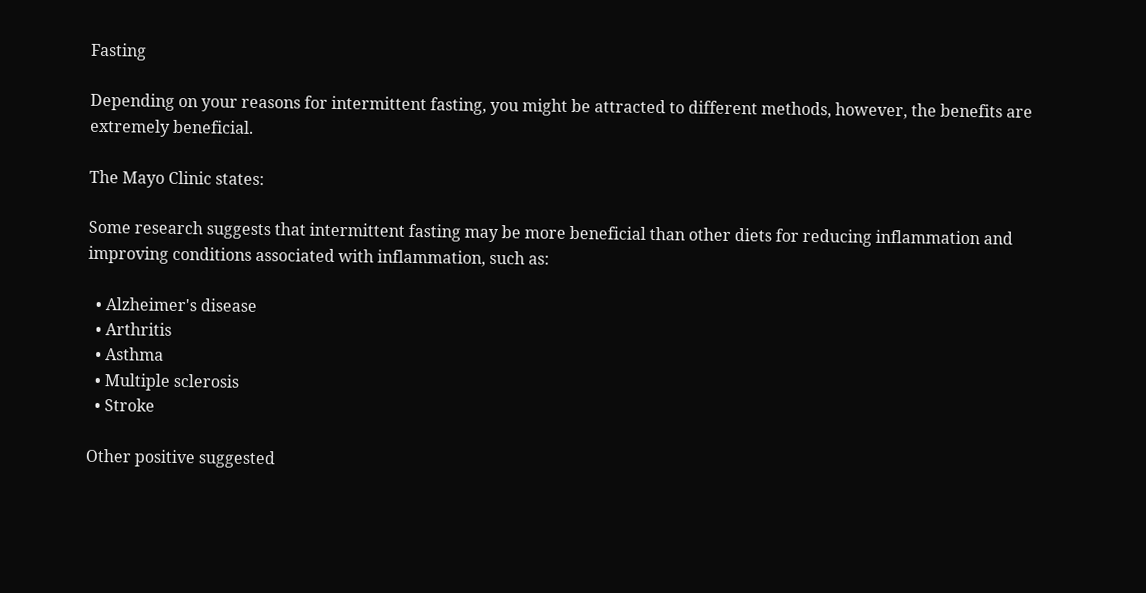Fasting

Depending on your reasons for intermittent fasting, you might be attracted to different methods, however, the benefits are extremely beneficial.

The Mayo Clinic states:

Some research suggests that intermittent fasting may be more beneficial than other diets for reducing inflammation and improving conditions associated with inflammation, such as:

  • Alzheimer's disease
  • Arthritis
  • Asthma
  • Multiple sclerosis
  • Stroke

Other positive suggested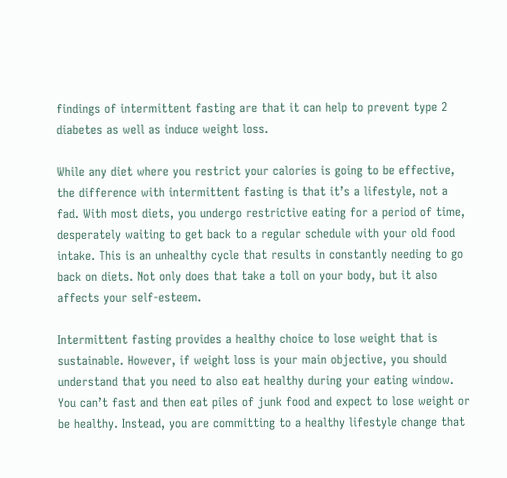findings of intermittent fasting are that it can help to prevent type 2 diabetes as well as induce weight loss.

While any diet where you restrict your calories is going to be effective, the difference with intermittent fasting is that it’s a lifestyle, not a fad. With most diets, you undergo restrictive eating for a period of time, desperately waiting to get back to a regular schedule with your old food intake. This is an unhealthy cycle that results in constantly needing to go back on diets. Not only does that take a toll on your body, but it also affects your self-esteem.

Intermittent fasting provides a healthy choice to lose weight that is sustainable. However, if weight loss is your main objective, you should understand that you need to also eat healthy during your eating window. You can’t fast and then eat piles of junk food and expect to lose weight or be healthy. Instead, you are committing to a healthy lifestyle change that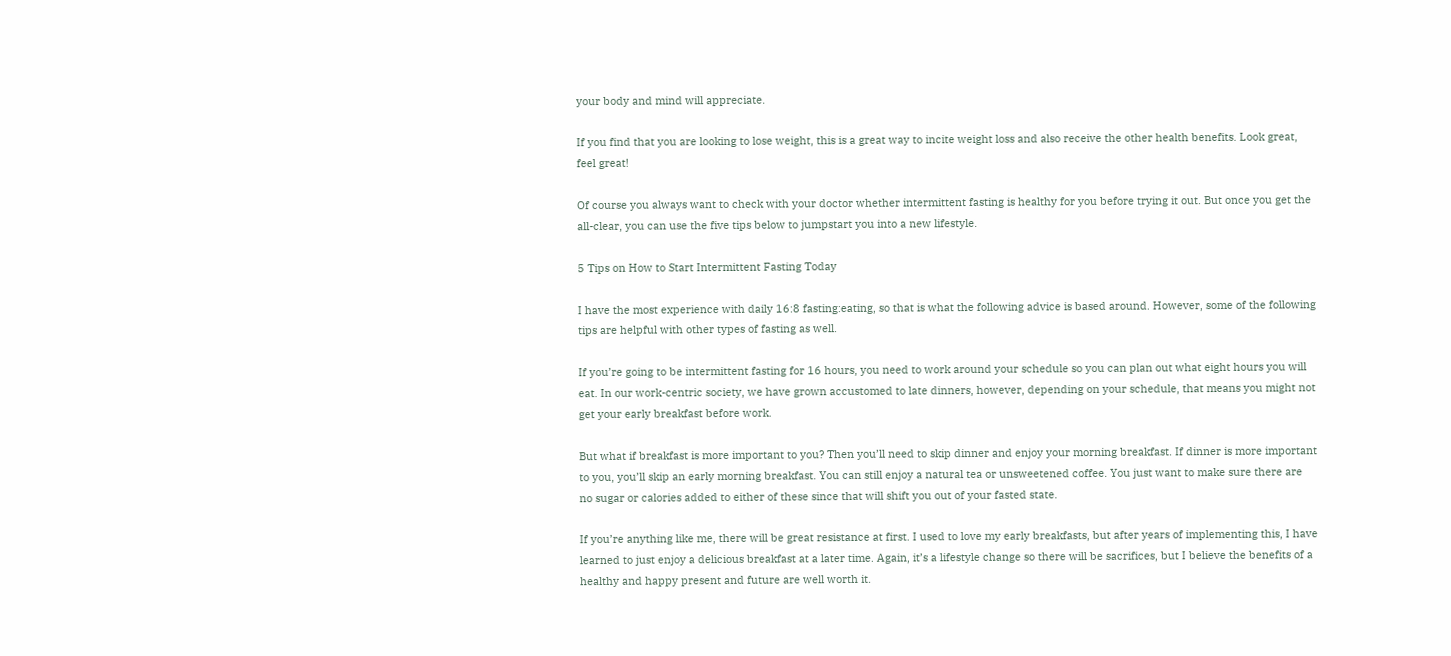your body and mind will appreciate.

If you find that you are looking to lose weight, this is a great way to incite weight loss and also receive the other health benefits. Look great, feel great!

Of course you always want to check with your doctor whether intermittent fasting is healthy for you before trying it out. But once you get the all-clear, you can use the five tips below to jumpstart you into a new lifestyle.

5 Tips on How to Start Intermittent Fasting Today

I have the most experience with daily 16:8 fasting:eating, so that is what the following advice is based around. However, some of the following tips are helpful with other types of fasting as well.

If you’re going to be intermittent fasting for 16 hours, you need to work around your schedule so you can plan out what eight hours you will eat. In our work-centric society, we have grown accustomed to late dinners, however, depending on your schedule, that means you might not get your early breakfast before work.

But what if breakfast is more important to you? Then you’ll need to skip dinner and enjoy your morning breakfast. If dinner is more important to you, you’ll skip an early morning breakfast. You can still enjoy a natural tea or unsweetened coffee. You just want to make sure there are no sugar or calories added to either of these since that will shift you out of your fasted state.

If you’re anything like me, there will be great resistance at first. I used to love my early breakfasts, but after years of implementing this, I have learned to just enjoy a delicious breakfast at a later time. Again, it’s a lifestyle change so there will be sacrifices, but I believe the benefits of a healthy and happy present and future are well worth it.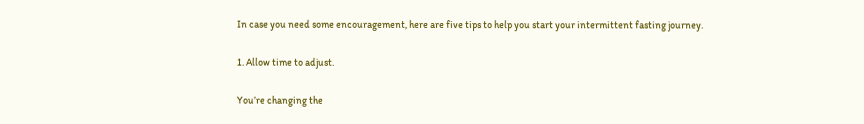In case you need some encouragement, here are five tips to help you start your intermittent fasting journey.

1. Allow time to adjust.

You’re changing the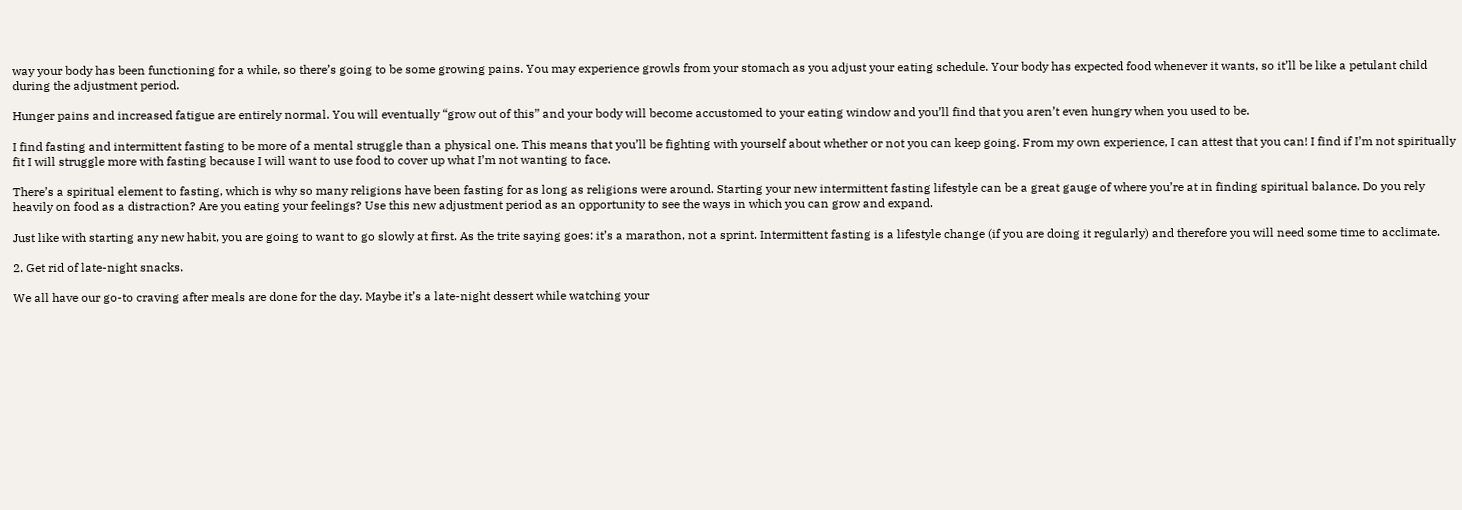way your body has been functioning for a while, so there’s going to be some growing pains. You may experience growls from your stomach as you adjust your eating schedule. Your body has expected food whenever it wants, so it’ll be like a petulant child during the adjustment period.

Hunger pains and increased fatigue are entirely normal. You will eventually “grow out of this” and your body will become accustomed to your eating window and you’ll find that you aren’t even hungry when you used to be.

I find fasting and intermittent fasting to be more of a mental struggle than a physical one. This means that you’ll be fighting with yourself about whether or not you can keep going. From my own experience, I can attest that you can! I find if I’m not spiritually fit I will struggle more with fasting because I will want to use food to cover up what I’m not wanting to face.

There’s a spiritual element to fasting, which is why so many religions have been fasting for as long as religions were around. Starting your new intermittent fasting lifestyle can be a great gauge of where you’re at in finding spiritual balance. Do you rely heavily on food as a distraction? Are you eating your feelings? Use this new adjustment period as an opportunity to see the ways in which you can grow and expand.

Just like with starting any new habit, you are going to want to go slowly at first. As the trite saying goes: it’s a marathon, not a sprint. Intermittent fasting is a lifestyle change (if you are doing it regularly) and therefore you will need some time to acclimate.

2. Get rid of late-night snacks.

We all have our go-to craving after meals are done for the day. Maybe it’s a late-night dessert while watching your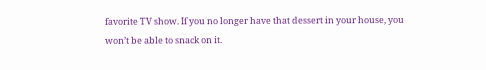favorite TV show. If you no longer have that dessert in your house, you won’t be able to snack on it.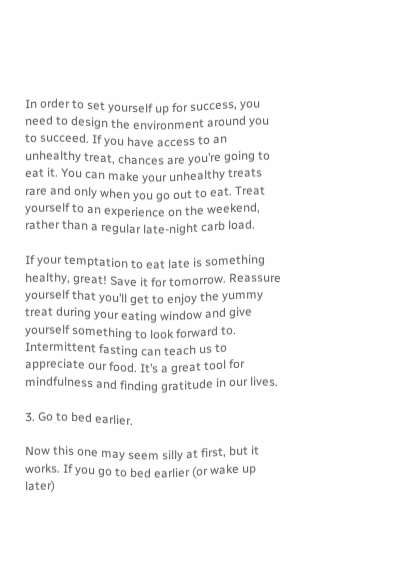In order to set yourself up for success, you need to design the environment around you to succeed. If you have access to an unhealthy treat, chances are you’re going to eat it. You can make your unhealthy treats rare and only when you go out to eat. Treat yourself to an experience on the weekend, rather than a regular late-night carb load.

If your temptation to eat late is something healthy, great! Save it for tomorrow. Reassure yourself that you’ll get to enjoy the yummy treat during your eating window and give yourself something to look forward to. Intermittent fasting can teach us to appreciate our food. It’s a great tool for mindfulness and finding gratitude in our lives.

3. Go to bed earlier.

Now this one may seem silly at first, but it works. If you go to bed earlier (or wake up later)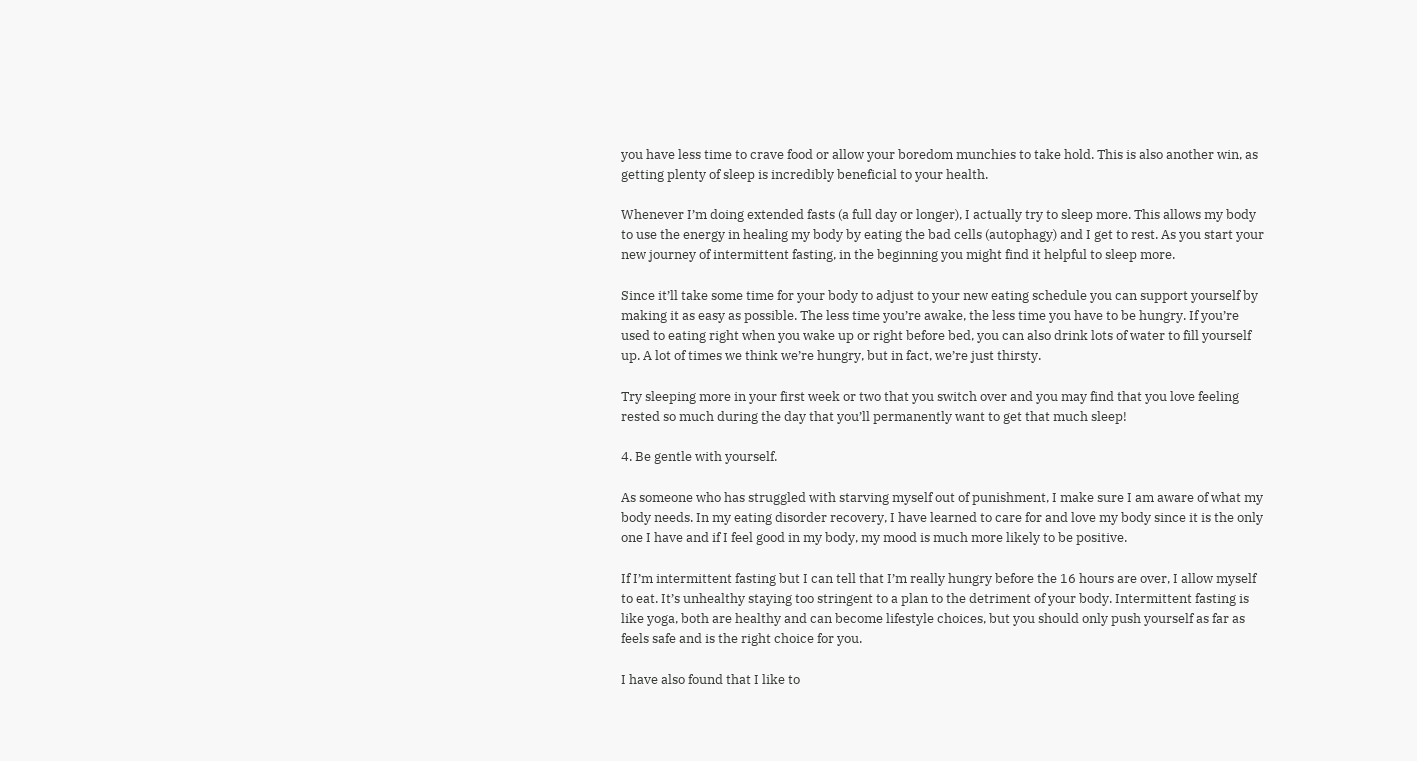you have less time to crave food or allow your boredom munchies to take hold. This is also another win, as getting plenty of sleep is incredibly beneficial to your health.

Whenever I’m doing extended fasts (a full day or longer), I actually try to sleep more. This allows my body to use the energy in healing my body by eating the bad cells (autophagy) and I get to rest. As you start your new journey of intermittent fasting, in the beginning you might find it helpful to sleep more.

Since it’ll take some time for your body to adjust to your new eating schedule you can support yourself by making it as easy as possible. The less time you’re awake, the less time you have to be hungry. If you’re used to eating right when you wake up or right before bed, you can also drink lots of water to fill yourself up. A lot of times we think we’re hungry, but in fact, we’re just thirsty.

Try sleeping more in your first week or two that you switch over and you may find that you love feeling rested so much during the day that you’ll permanently want to get that much sleep!

4. Be gentle with yourself.

As someone who has struggled with starving myself out of punishment, I make sure I am aware of what my body needs. In my eating disorder recovery, I have learned to care for and love my body since it is the only one I have and if I feel good in my body, my mood is much more likely to be positive.

If I’m intermittent fasting but I can tell that I’m really hungry before the 16 hours are over, I allow myself to eat. It’s unhealthy staying too stringent to a plan to the detriment of your body. Intermittent fasting is like yoga, both are healthy and can become lifestyle choices, but you should only push yourself as far as feels safe and is the right choice for you.

I have also found that I like to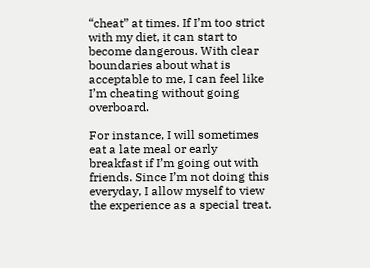“cheat” at times. If I’m too strict with my diet, it can start to become dangerous. With clear boundaries about what is acceptable to me, I can feel like I’m cheating without going overboard.

For instance, I will sometimes eat a late meal or early breakfast if I’m going out with friends. Since I’m not doing this everyday, I allow myself to view the experience as a special treat.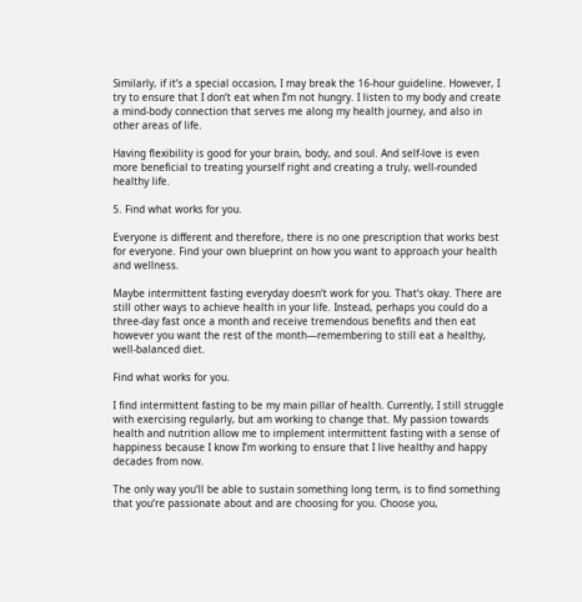Similarly, if it’s a special occasion, I may break the 16-hour guideline. However, I try to ensure that I don’t eat when I’m not hungry. I listen to my body and create a mind-body connection that serves me along my health journey, and also in other areas of life.

Having flexibility is good for your brain, body, and soul. And self-love is even more beneficial to treating yourself right and creating a truly, well-rounded healthy life.

5. Find what works for you.

Everyone is different and therefore, there is no one prescription that works best for everyone. Find your own blueprint on how you want to approach your health and wellness.

Maybe intermittent fasting everyday doesn’t work for you. That’s okay. There are still other ways to achieve health in your life. Instead, perhaps you could do a three-day fast once a month and receive tremendous benefits and then eat however you want the rest of the month—remembering to still eat a healthy, well-balanced diet.

Find what works for you.

I find intermittent fasting to be my main pillar of health. Currently, I still struggle with exercising regularly, but am working to change that. My passion towards health and nutrition allow me to implement intermittent fasting with a sense of happiness because I know I’m working to ensure that I live healthy and happy decades from now.

The only way you’ll be able to sustain something long term, is to find something that you’re passionate about and are choosing for you. Choose you,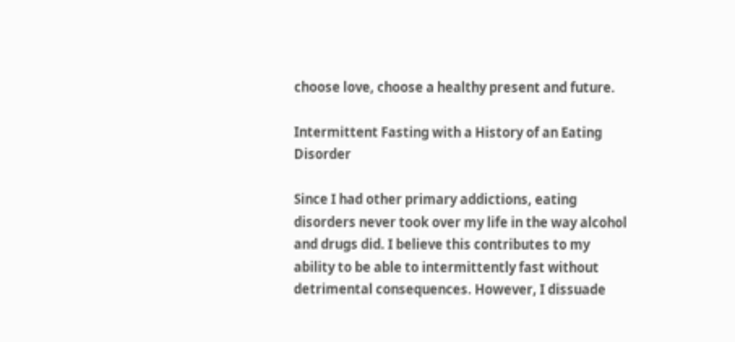choose love, choose a healthy present and future.

Intermittent Fasting with a History of an Eating Disorder

Since I had other primary addictions, eating disorders never took over my life in the way alcohol and drugs did. I believe this contributes to my ability to be able to intermittently fast without detrimental consequences. However, I dissuade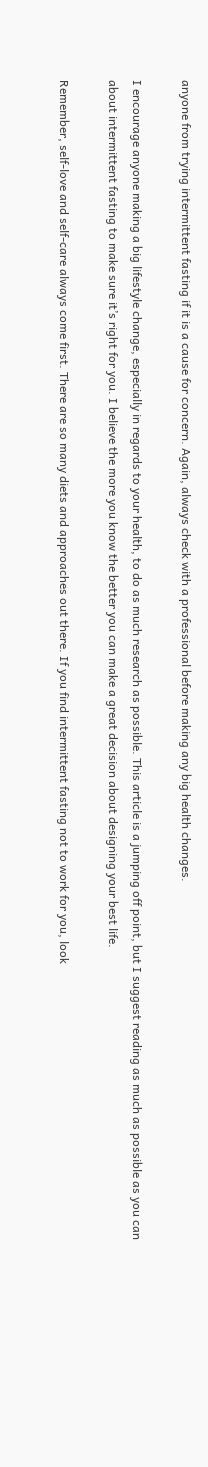anyone from trying intermittent fasting if it is a cause for concern. Again, always check with a professional before making any big health changes.

I encourage anyone making a big lifestyle change, especially in regards to your health, to do as much research as possible. This article is a jumping off point, but I suggest reading as much as possible as you can about intermittent fasting to make sure it’s right for you. I believe the more you know the better you can make a great decision about designing your best life.

Remember, self-love and self-care always come first. There are so many diets and approaches out there. If you find intermittent fasting not to work for you, look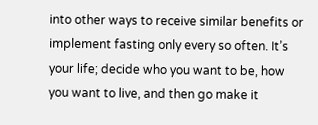into other ways to receive similar benefits or implement fasting only every so often. It’s your life; decide who you want to be, how you want to live, and then go make it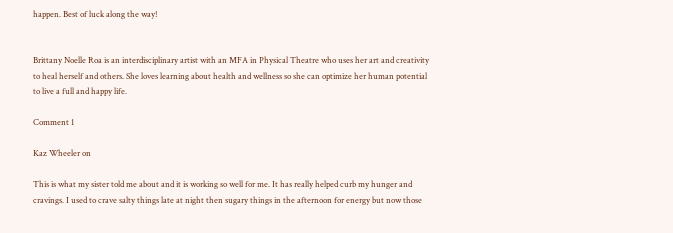happen. Best of luck along the way!


Brittany Noelle Roa is an interdisciplinary artist with an MFA in Physical Theatre who uses her art and creativity to heal herself and others. She loves learning about health and wellness so she can optimize her human potential to live a full and happy life.

Comment 1

Kaz Wheeler on

This is what my sister told me about and it is working so well for me. It has really helped curb my hunger and cravings. I used to crave salty things late at night then sugary things in the afternoon for energy but now those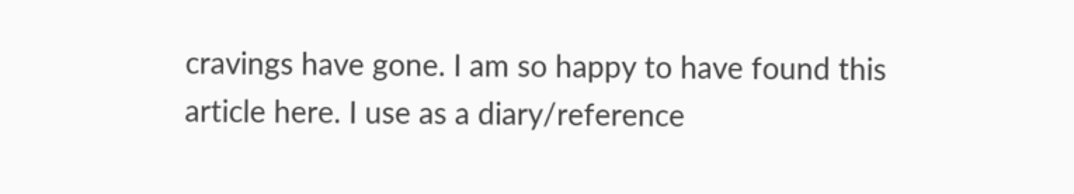cravings have gone. I am so happy to have found this article here. I use as a diary/reference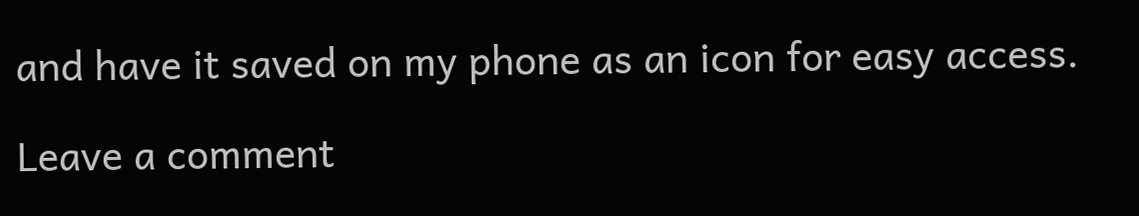and have it saved on my phone as an icon for easy access.

Leave a comment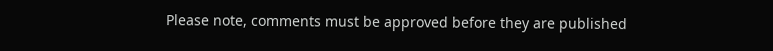Please note, comments must be approved before they are published